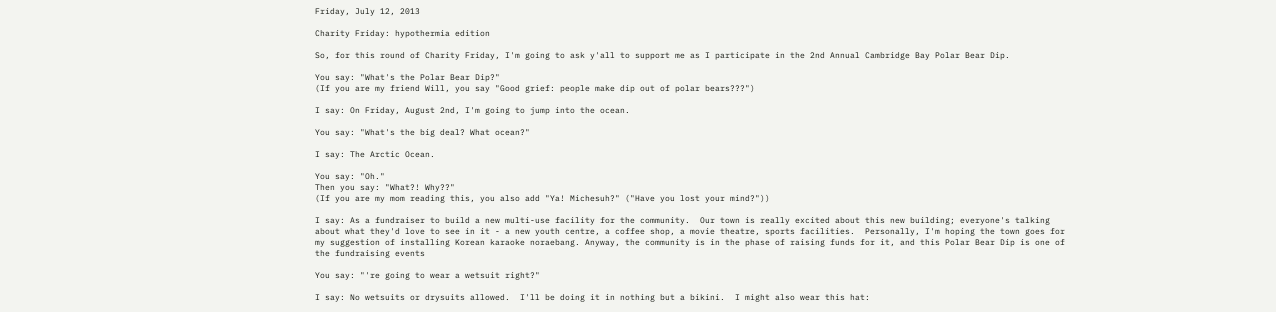Friday, July 12, 2013

Charity Friday: hypothermia edition

So, for this round of Charity Friday, I'm going to ask y'all to support me as I participate in the 2nd Annual Cambridge Bay Polar Bear Dip.

You say: "What's the Polar Bear Dip?"
(If you are my friend Will, you say "Good grief: people make dip out of polar bears???")

I say: On Friday, August 2nd, I'm going to jump into the ocean.

You say: "What's the big deal? What ocean?"

I say: The Arctic Ocean.

You say: "Oh."
Then you say: "What?! Why??"
(If you are my mom reading this, you also add "Ya! Michesuh?" ("Have you lost your mind?"))

I say: As a fundraiser to build a new multi-use facility for the community.  Our town is really excited about this new building; everyone's talking about what they'd love to see in it - a new youth centre, a coffee shop, a movie theatre, sports facilities.  Personally, I'm hoping the town goes for my suggestion of installing Korean karaoke noraebang. Anyway, the community is in the phase of raising funds for it, and this Polar Bear Dip is one of the fundraising events

You say: "'re going to wear a wetsuit right?"

I say: No wetsuits or drysuits allowed.  I'll be doing it in nothing but a bikini.  I might also wear this hat: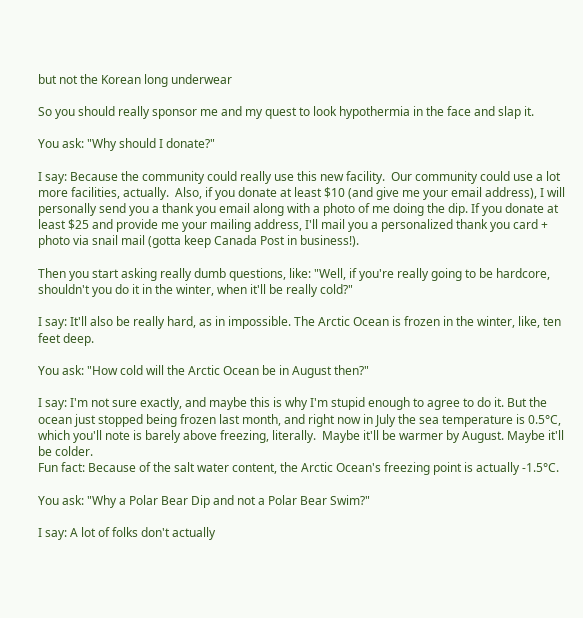but not the Korean long underwear

So you should really sponsor me and my quest to look hypothermia in the face and slap it.

You ask: "Why should I donate?"

I say: Because the community could really use this new facility.  Our community could use a lot more facilities, actually.  Also, if you donate at least $10 (and give me your email address), I will personally send you a thank you email along with a photo of me doing the dip. If you donate at least $25 and provide me your mailing address, I'll mail you a personalized thank you card + photo via snail mail (gotta keep Canada Post in business!).

Then you start asking really dumb questions, like: "Well, if you're really going to be hardcore, shouldn't you do it in the winter, when it'll be really cold?"

I say: It'll also be really hard, as in impossible. The Arctic Ocean is frozen in the winter, like, ten feet deep.

You ask: "How cold will the Arctic Ocean be in August then?"

I say: I'm not sure exactly, and maybe this is why I'm stupid enough to agree to do it. But the ocean just stopped being frozen last month, and right now in July the sea temperature is 0.5°C, which you'll note is barely above freezing, literally.  Maybe it'll be warmer by August. Maybe it'll be colder.
Fun fact: Because of the salt water content, the Arctic Ocean's freezing point is actually -1.5°C.

You ask: "Why a Polar Bear Dip and not a Polar Bear Swim?"

I say: A lot of folks don't actually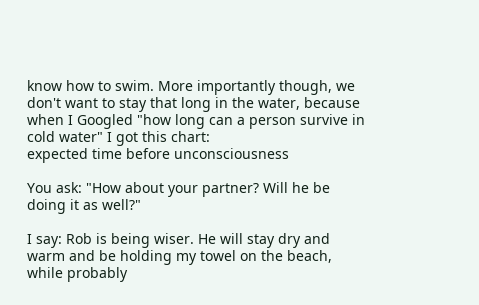know how to swim. More importantly though, we don't want to stay that long in the water, because when I Googled "how long can a person survive in cold water" I got this chart:
expected time before unconsciousness

You ask: "How about your partner? Will he be doing it as well?"

I say: Rob is being wiser. He will stay dry and warm and be holding my towel on the beach, while probably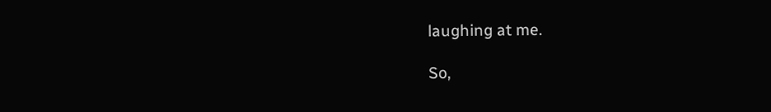laughing at me.

So,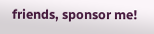friends, sponsor me!